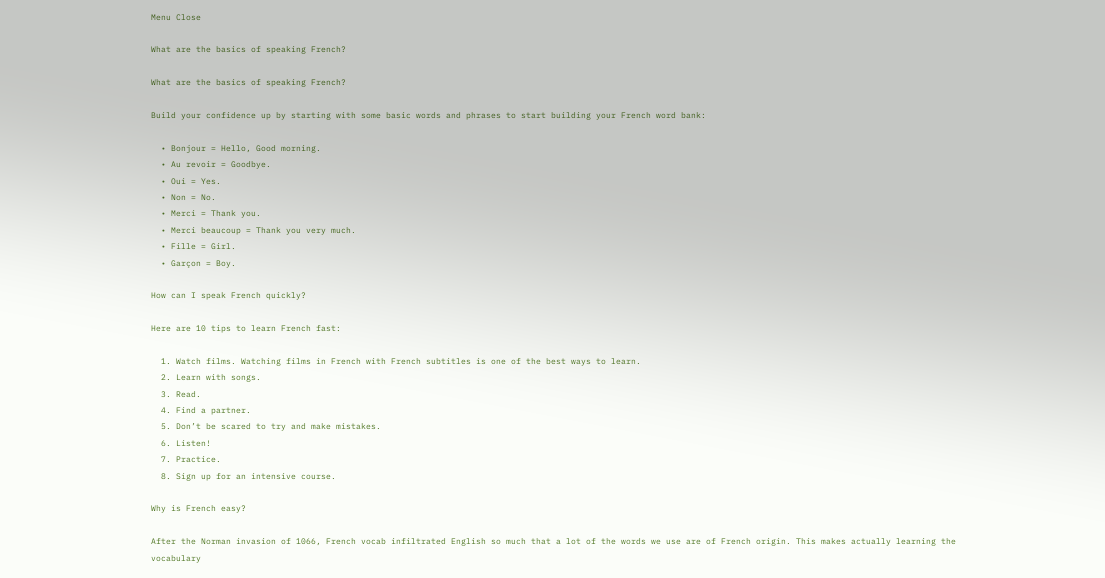Menu Close

What are the basics of speaking French?

What are the basics of speaking French?

Build your confidence up by starting with some basic words and phrases to start building your French word bank:

  • Bonjour = Hello, Good morning.
  • Au revoir = Goodbye.
  • Oui = Yes.
  • Non = No.
  • Merci = Thank you.
  • Merci beaucoup = Thank you very much.
  • Fille = Girl.
  • Garçon = Boy.

How can I speak French quickly?

Here are 10 tips to learn French fast:

  1. Watch films. Watching films in French with French subtitles is one of the best ways to learn.
  2. Learn with songs.
  3. Read.
  4. Find a partner.
  5. Don’t be scared to try and make mistakes.
  6. Listen!
  7. Practice.
  8. Sign up for an intensive course.

Why is French easy?

After the Norman invasion of 1066, French vocab infiltrated English so much that a lot of the words we use are of French origin. This makes actually learning the vocabulary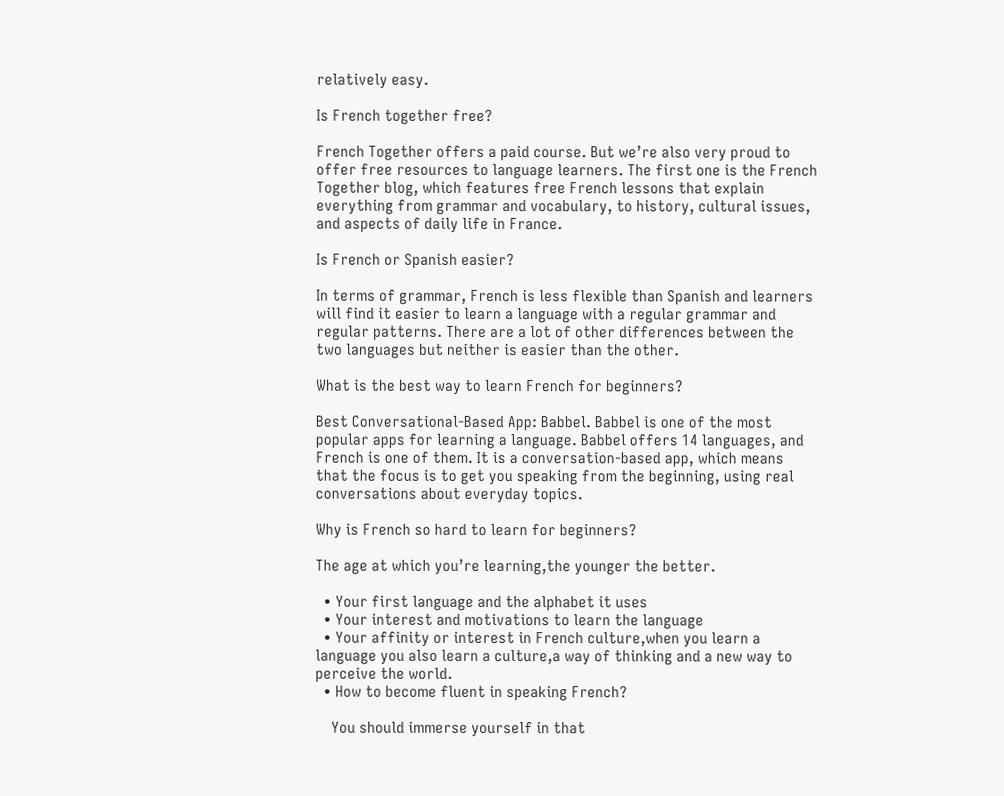relatively easy.

Is French together free?

French Together offers a paid course. But we’re also very proud to offer free resources to language learners. The first one is the French Together blog, which features free French lessons that explain everything from grammar and vocabulary, to history, cultural issues, and aspects of daily life in France.

Is French or Spanish easier?

In terms of grammar, French is less flexible than Spanish and learners will find it easier to learn a language with a regular grammar and regular patterns. There are a lot of other differences between the two languages but neither is easier than the other.

What is the best way to learn French for beginners?

Best Conversational-Based App: Babbel. Babbel is one of the most popular apps for learning a language. Babbel offers 14 languages, and French is one of them. It is a conversation-based app, which means that the focus is to get you speaking from the beginning, using real conversations about everyday topics.

Why is French so hard to learn for beginners?

The age at which you’re learning,the younger the better.

  • Your first language and the alphabet it uses
  • Your interest and motivations to learn the language
  • Your affinity or interest in French culture,when you learn a language you also learn a culture,a way of thinking and a new way to perceive the world.
  • How to become fluent in speaking French?

    You should immerse yourself in that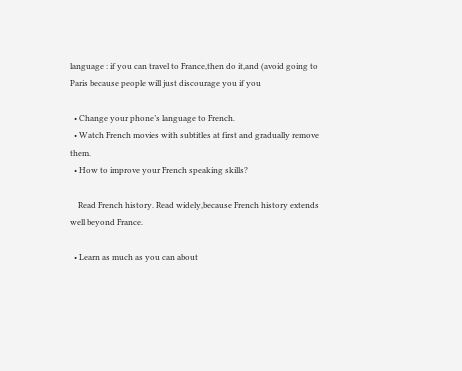language : if you can travel to France,then do it,and (avoid going to Paris because people will just discourage you if you

  • Change your phone’s language to French.
  • Watch French movies with subtitles at first and gradually remove them.
  • How to improve your French speaking skills?

    Read French history. Read widely,because French history extends well beyond France.

  • Learn as much as you can about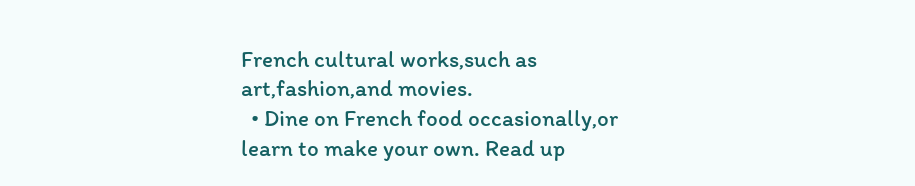French cultural works,such as art,fashion,and movies.
  • Dine on French food occasionally,or learn to make your own. Read up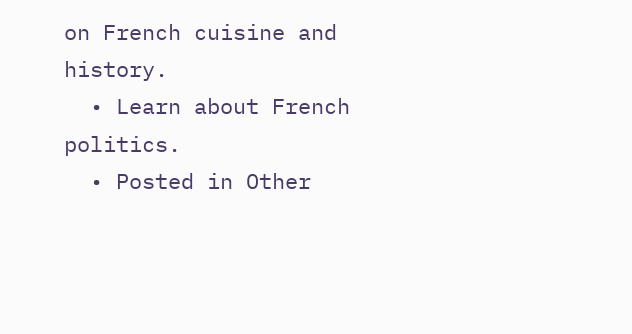on French cuisine and history.
  • Learn about French politics.
  • Posted in Other